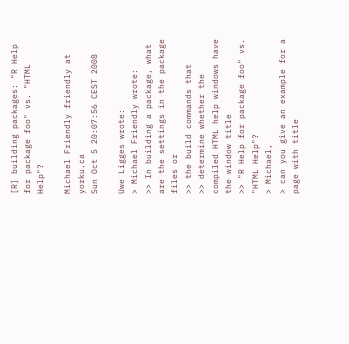[R] building packages: "R Help for package foo" vs. "HTML Help"?

Michael Friendly friendly at yorku.ca
Sun Oct 5 20:07:56 CEST 2008

Uwe Ligges wrote:
> Michael Friendly wrote:
>> In building a package, what are the settings in the package files or
>> the build commands that
>> determine whether the compiled HTML help windows have the window title
>> "R Help for package foo" vs. "HTML Help"?
> Michael,
> can you give an example for a page with title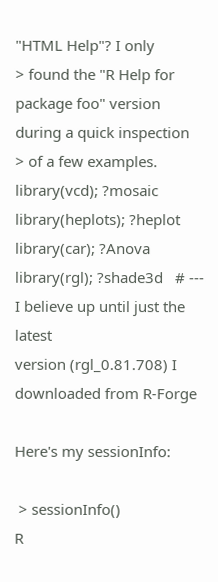"HTML Help"? I only
> found the "R Help for package foo" version during a quick inspection
> of a few examples.
library(vcd); ?mosaic
library(heplots); ?heplot
library(car); ?Anova
library(rgl); ?shade3d   # --- I believe up until just the latest
version (rgl_0.81.708) I downloaded from R-Forge

Here's my sessionInfo:

 > sessionInfo()
R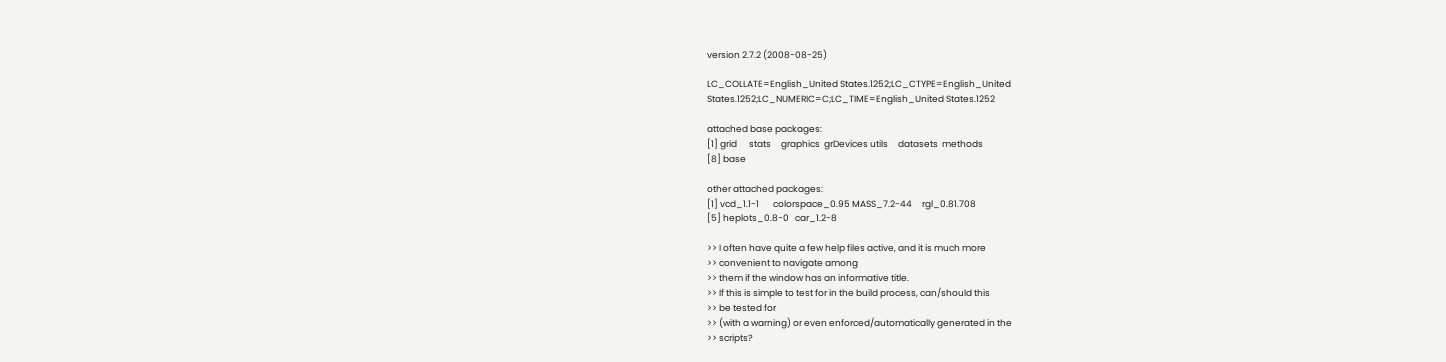version 2.7.2 (2008-08-25)

LC_COLLATE=English_United States.1252;LC_CTYPE=English_United
States.1252;LC_NUMERIC=C;LC_TIME=English_United States.1252

attached base packages:
[1] grid      stats     graphics  grDevices utils     datasets  methods
[8] base

other attached packages:
[1] vcd_1.1-1       colorspace_0.95 MASS_7.2-44     rgl_0.81.708
[5] heplots_0.8-0   car_1.2-8

>> I often have quite a few help files active, and it is much more
>> convenient to navigate among
>> them if the window has an informative title.
>> If this is simple to test for in the build process, can/should this
>> be tested for
>> (with a warning) or even enforced/automatically generated in the
>> scripts?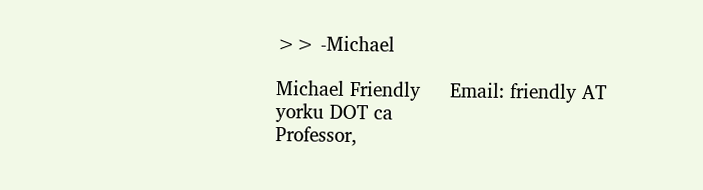>> -Michael

Michael Friendly     Email: friendly AT yorku DOT ca
Professor,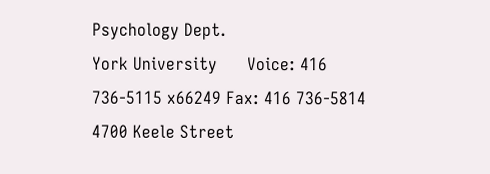Psychology Dept.
York University      Voice: 416 736-5115 x66249 Fax: 416 736-5814
4700 Keele Street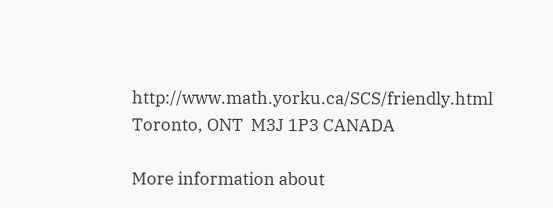http://www.math.yorku.ca/SCS/friendly.html
Toronto, ONT  M3J 1P3 CANADA

More information about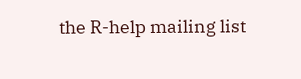the R-help mailing list